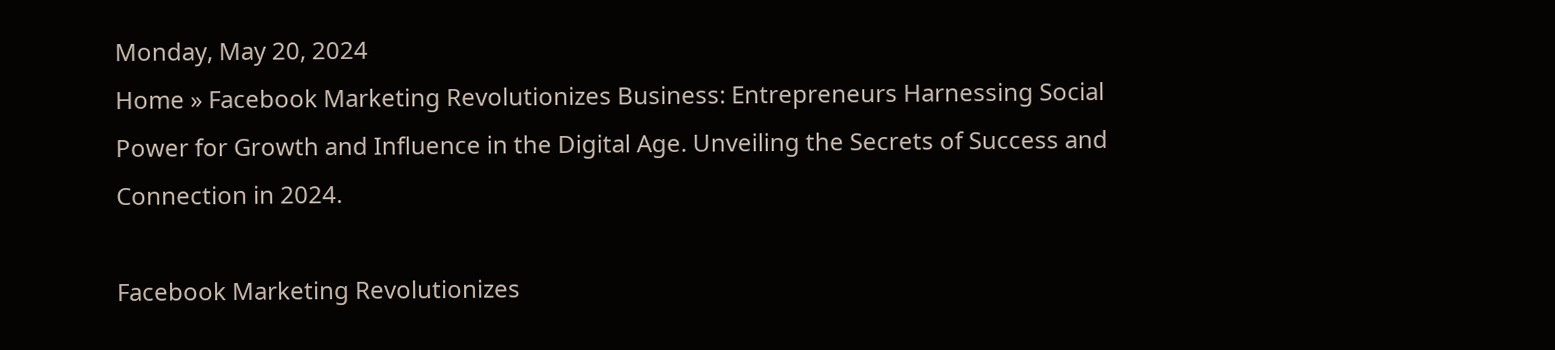Monday, May 20, 2024
Home » Facebook Marketing Revolutionizes Business: Entrepreneurs Harnessing Social Power for Growth and Influence in the Digital Age. Unveiling the Secrets of Success and Connection in 2024.

Facebook Marketing Revolutionizes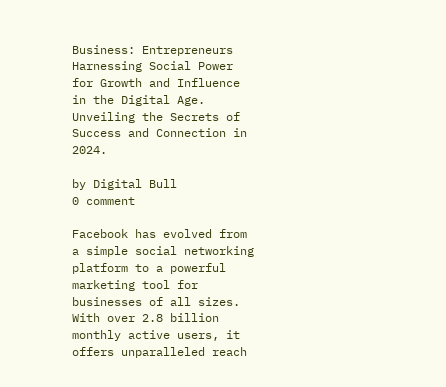Business: Entrepreneurs Harnessing Social Power for Growth and Influence in the Digital Age. Unveiling the Secrets of Success and Connection in 2024.

by Digital Bull
0 comment

Facebook has evolved from a simple social networking platform to a powerful marketing tool for businesses of all sizes. With over 2.8 billion monthly active users, it offers unparalleled reach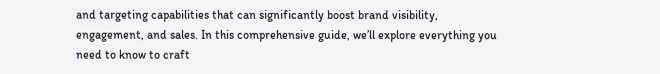and targeting capabilities that can significantly boost brand visibility, engagement, and sales. In this comprehensive guide, we’ll explore everything you need to know to craft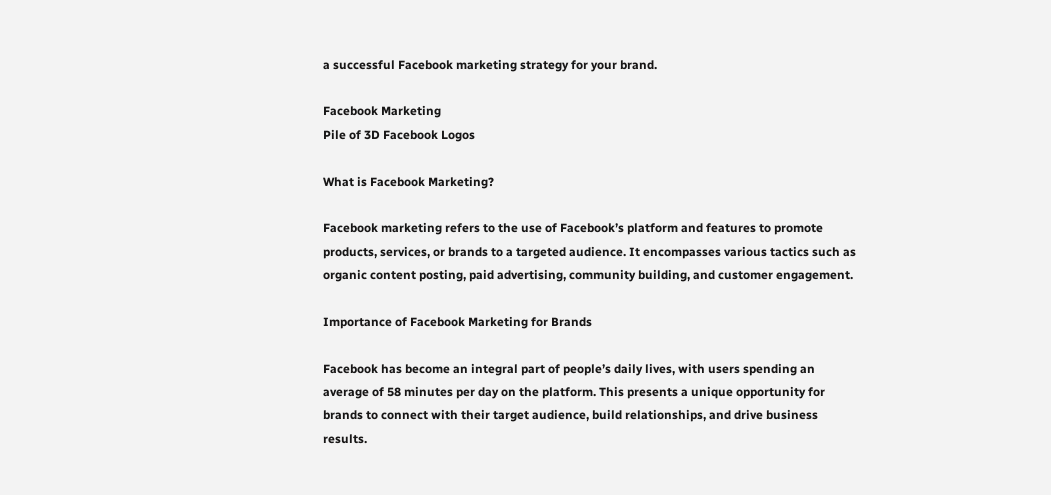a successful Facebook marketing strategy for your brand.

Facebook Marketing
Pile of 3D Facebook Logos

What is Facebook Marketing?

Facebook marketing refers to the use of Facebook’s platform and features to promote products, services, or brands to a targeted audience. It encompasses various tactics such as organic content posting, paid advertising, community building, and customer engagement.

Importance of Facebook Marketing for Brands

Facebook has become an integral part of people’s daily lives, with users spending an average of 58 minutes per day on the platform. This presents a unique opportunity for brands to connect with their target audience, build relationships, and drive business results.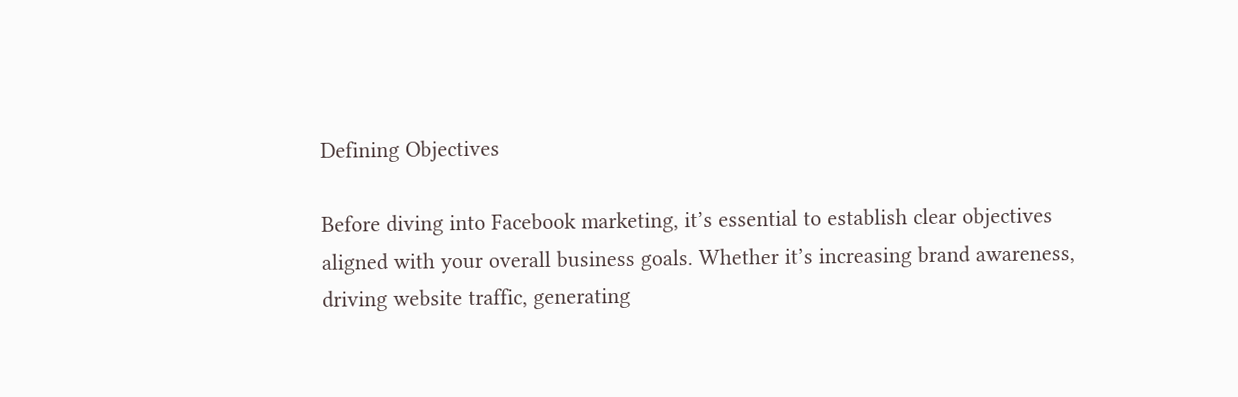Defining Objectives

Before diving into Facebook marketing, it’s essential to establish clear objectives aligned with your overall business goals. Whether it’s increasing brand awareness, driving website traffic, generating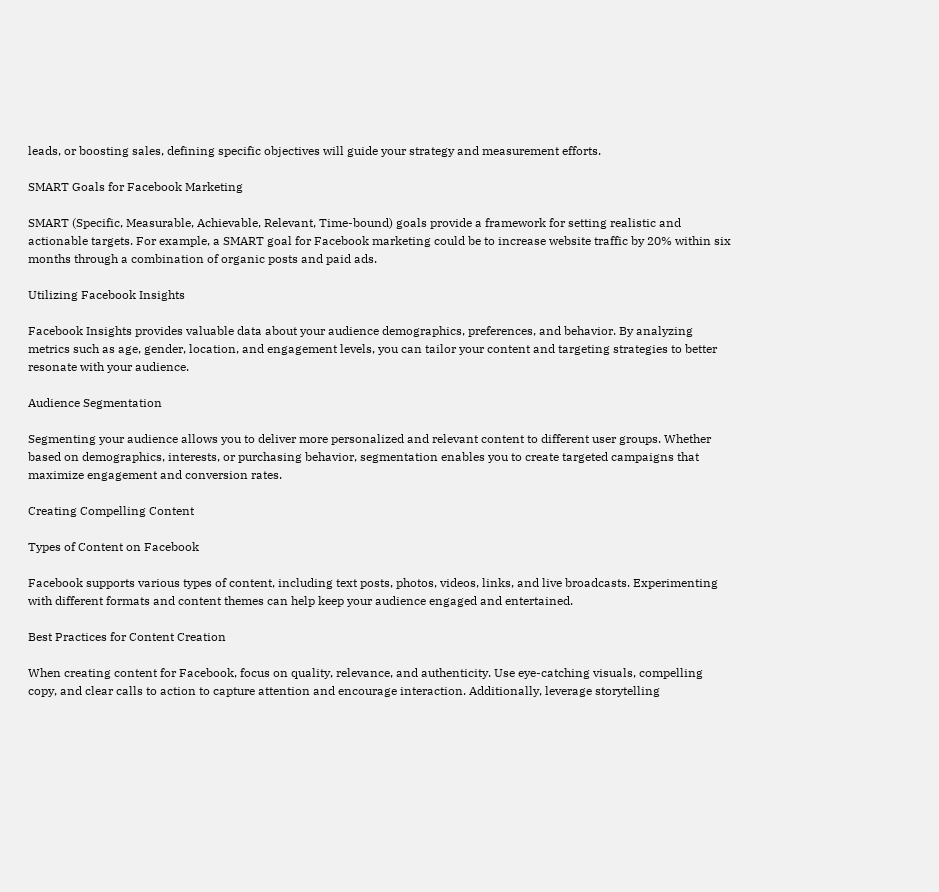leads, or boosting sales, defining specific objectives will guide your strategy and measurement efforts.

SMART Goals for Facebook Marketing

SMART (Specific, Measurable, Achievable, Relevant, Time-bound) goals provide a framework for setting realistic and actionable targets. For example, a SMART goal for Facebook marketing could be to increase website traffic by 20% within six months through a combination of organic posts and paid ads.

Utilizing Facebook Insights

Facebook Insights provides valuable data about your audience demographics, preferences, and behavior. By analyzing metrics such as age, gender, location, and engagement levels, you can tailor your content and targeting strategies to better resonate with your audience.

Audience Segmentation

Segmenting your audience allows you to deliver more personalized and relevant content to different user groups. Whether based on demographics, interests, or purchasing behavior, segmentation enables you to create targeted campaigns that maximize engagement and conversion rates.

Creating Compelling Content

Types of Content on Facebook

Facebook supports various types of content, including text posts, photos, videos, links, and live broadcasts. Experimenting with different formats and content themes can help keep your audience engaged and entertained.

Best Practices for Content Creation

When creating content for Facebook, focus on quality, relevance, and authenticity. Use eye-catching visuals, compelling copy, and clear calls to action to capture attention and encourage interaction. Additionally, leverage storytelling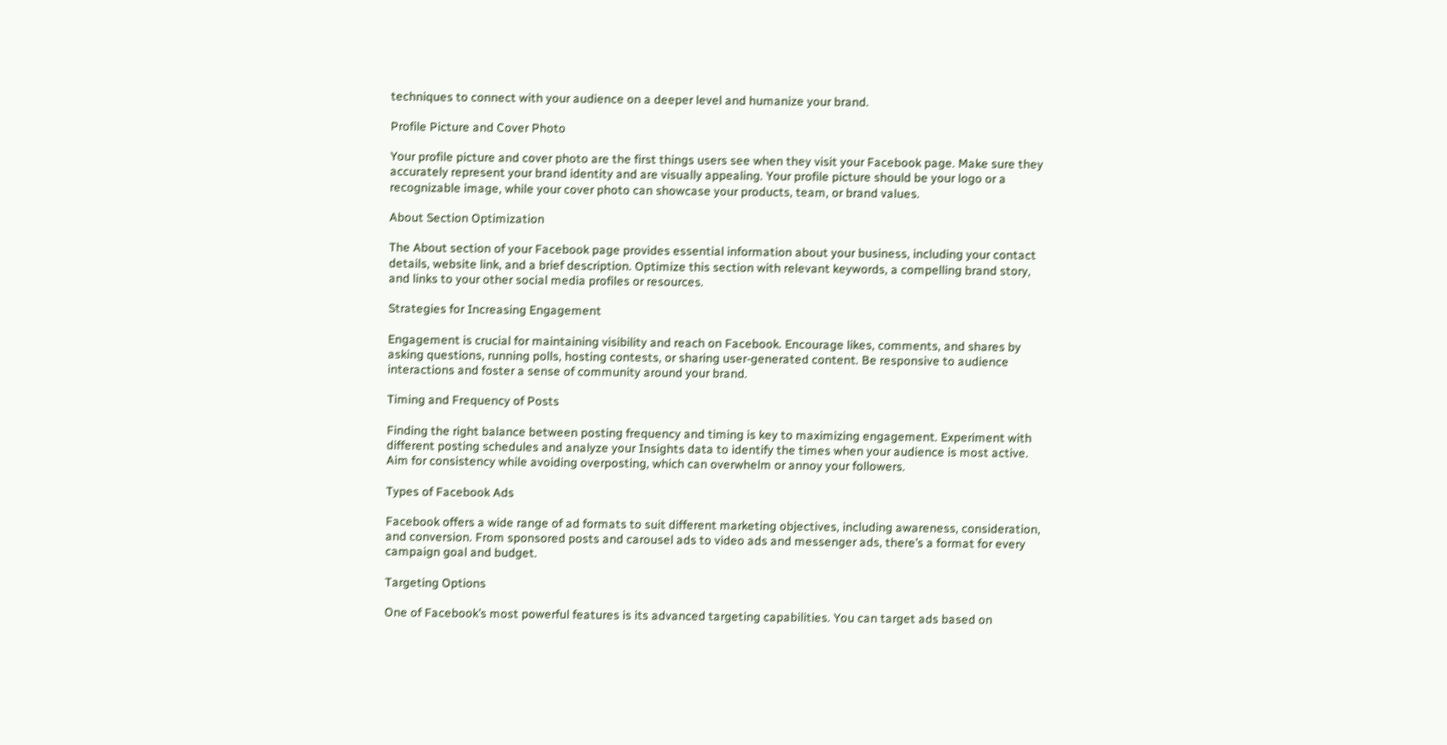techniques to connect with your audience on a deeper level and humanize your brand.

Profile Picture and Cover Photo

Your profile picture and cover photo are the first things users see when they visit your Facebook page. Make sure they accurately represent your brand identity and are visually appealing. Your profile picture should be your logo or a recognizable image, while your cover photo can showcase your products, team, or brand values.

About Section Optimization

The About section of your Facebook page provides essential information about your business, including your contact details, website link, and a brief description. Optimize this section with relevant keywords, a compelling brand story, and links to your other social media profiles or resources.

Strategies for Increasing Engagement

Engagement is crucial for maintaining visibility and reach on Facebook. Encourage likes, comments, and shares by asking questions, running polls, hosting contests, or sharing user-generated content. Be responsive to audience interactions and foster a sense of community around your brand.

Timing and Frequency of Posts

Finding the right balance between posting frequency and timing is key to maximizing engagement. Experiment with different posting schedules and analyze your Insights data to identify the times when your audience is most active. Aim for consistency while avoiding overposting, which can overwhelm or annoy your followers.

Types of Facebook Ads

Facebook offers a wide range of ad formats to suit different marketing objectives, including awareness, consideration, and conversion. From sponsored posts and carousel ads to video ads and messenger ads, there’s a format for every campaign goal and budget.

Targeting Options

One of Facebook’s most powerful features is its advanced targeting capabilities. You can target ads based on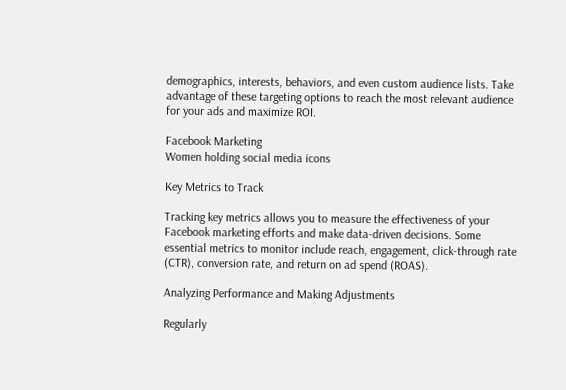demographics, interests, behaviors, and even custom audience lists. Take advantage of these targeting options to reach the most relevant audience for your ads and maximize ROI.

Facebook Marketing
Women holding social media icons

Key Metrics to Track

Tracking key metrics allows you to measure the effectiveness of your Facebook marketing efforts and make data-driven decisions. Some essential metrics to monitor include reach, engagement, click-through rate (CTR), conversion rate, and return on ad spend (ROAS).

Analyzing Performance and Making Adjustments

Regularly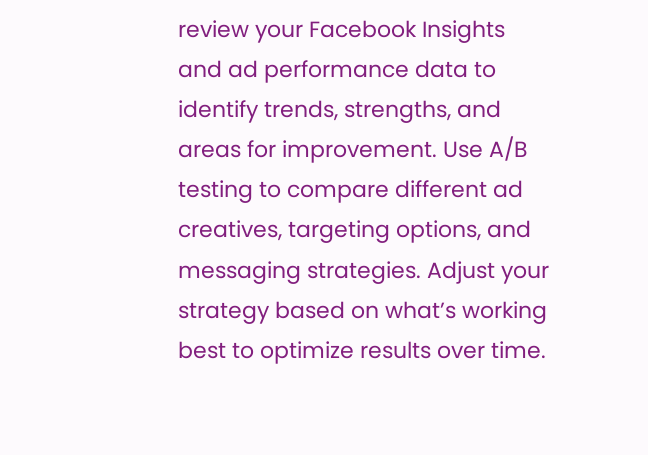review your Facebook Insights and ad performance data to identify trends, strengths, and areas for improvement. Use A/B testing to compare different ad creatives, targeting options, and messaging strategies. Adjust your strategy based on what’s working best to optimize results over time.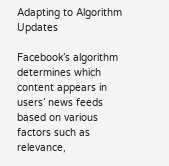Adapting to Algorithm Updates

Facebook’s algorithm determines which content appears in users’ news feeds based on various factors such as relevance,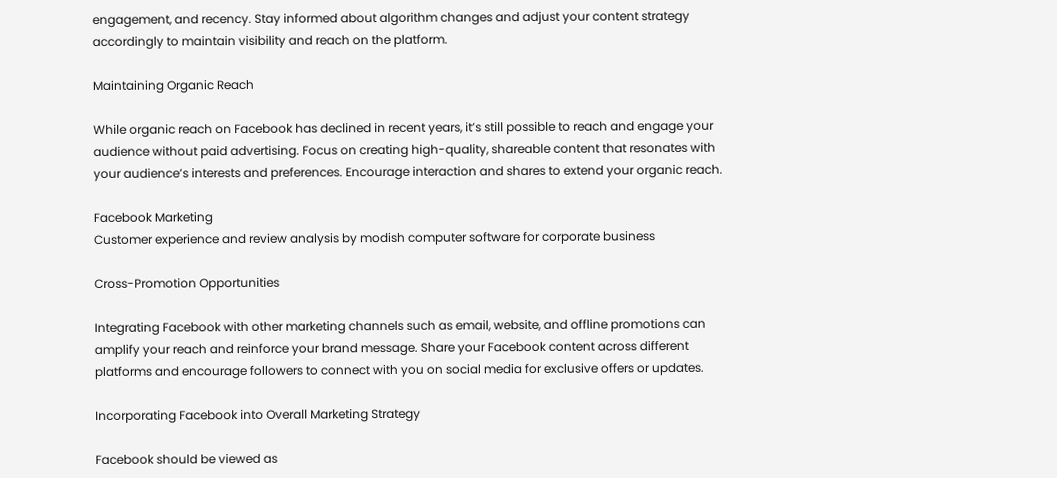engagement, and recency. Stay informed about algorithm changes and adjust your content strategy accordingly to maintain visibility and reach on the platform.

Maintaining Organic Reach

While organic reach on Facebook has declined in recent years, it’s still possible to reach and engage your audience without paid advertising. Focus on creating high-quality, shareable content that resonates with your audience’s interests and preferences. Encourage interaction and shares to extend your organic reach.

Facebook Marketing
Customer experience and review analysis by modish computer software for corporate business

Cross-Promotion Opportunities

Integrating Facebook with other marketing channels such as email, website, and offline promotions can amplify your reach and reinforce your brand message. Share your Facebook content across different platforms and encourage followers to connect with you on social media for exclusive offers or updates.

Incorporating Facebook into Overall Marketing Strategy

Facebook should be viewed as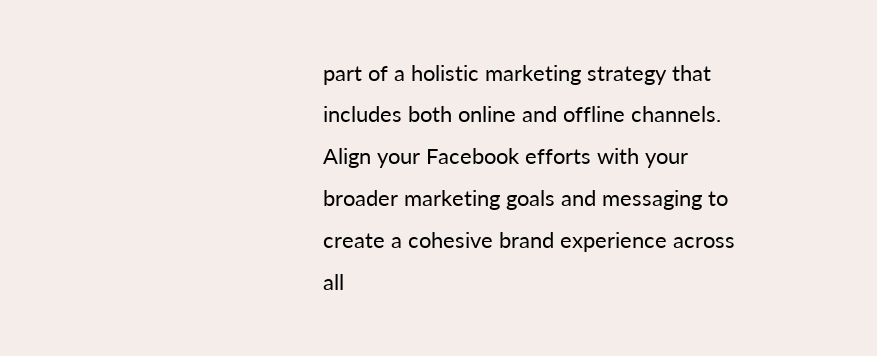part of a holistic marketing strategy that includes both online and offline channels. Align your Facebook efforts with your broader marketing goals and messaging to create a cohesive brand experience across all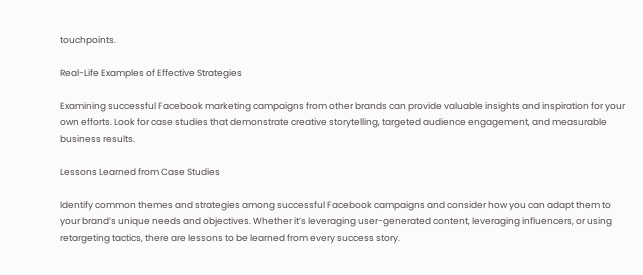touchpoints.

Real-Life Examples of Effective Strategies

Examining successful Facebook marketing campaigns from other brands can provide valuable insights and inspiration for your own efforts. Look for case studies that demonstrate creative storytelling, targeted audience engagement, and measurable business results.

Lessons Learned from Case Studies

Identify common themes and strategies among successful Facebook campaigns and consider how you can adapt them to your brand’s unique needs and objectives. Whether it’s leveraging user-generated content, leveraging influencers, or using retargeting tactics, there are lessons to be learned from every success story.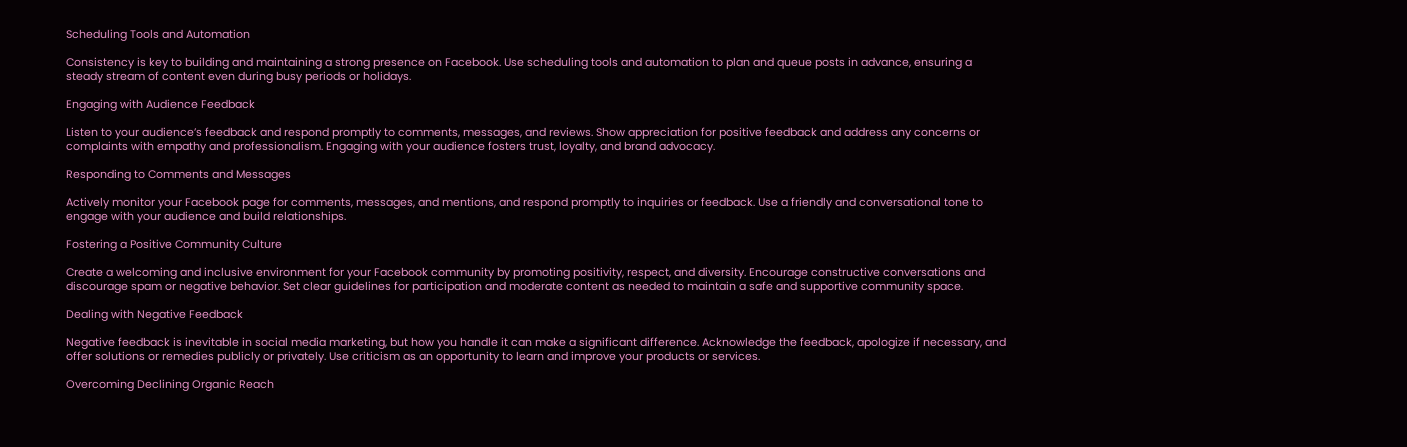Scheduling Tools and Automation

Consistency is key to building and maintaining a strong presence on Facebook. Use scheduling tools and automation to plan and queue posts in advance, ensuring a steady stream of content even during busy periods or holidays.

Engaging with Audience Feedback

Listen to your audience’s feedback and respond promptly to comments, messages, and reviews. Show appreciation for positive feedback and address any concerns or complaints with empathy and professionalism. Engaging with your audience fosters trust, loyalty, and brand advocacy.

Responding to Comments and Messages

Actively monitor your Facebook page for comments, messages, and mentions, and respond promptly to inquiries or feedback. Use a friendly and conversational tone to engage with your audience and build relationships.

Fostering a Positive Community Culture

Create a welcoming and inclusive environment for your Facebook community by promoting positivity, respect, and diversity. Encourage constructive conversations and discourage spam or negative behavior. Set clear guidelines for participation and moderate content as needed to maintain a safe and supportive community space.

Dealing with Negative Feedback

Negative feedback is inevitable in social media marketing, but how you handle it can make a significant difference. Acknowledge the feedback, apologize if necessary, and offer solutions or remedies publicly or privately. Use criticism as an opportunity to learn and improve your products or services.

Overcoming Declining Organic Reach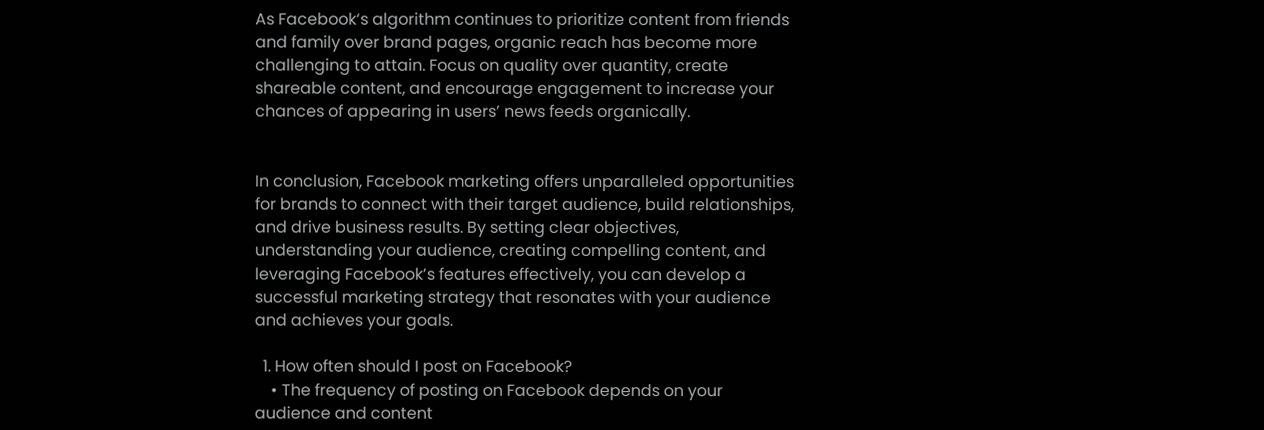As Facebook‘s algorithm continues to prioritize content from friends and family over brand pages, organic reach has become more challenging to attain. Focus on quality over quantity, create shareable content, and encourage engagement to increase your chances of appearing in users’ news feeds organically.


In conclusion, Facebook marketing offers unparalleled opportunities for brands to connect with their target audience, build relationships, and drive business results. By setting clear objectives, understanding your audience, creating compelling content, and leveraging Facebook’s features effectively, you can develop a successful marketing strategy that resonates with your audience and achieves your goals.

  1. How often should I post on Facebook?
    • The frequency of posting on Facebook depends on your audience and content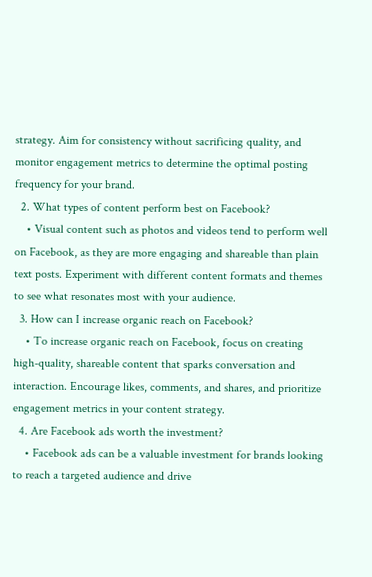strategy. Aim for consistency without sacrificing quality, and monitor engagement metrics to determine the optimal posting frequency for your brand.
  2. What types of content perform best on Facebook?
    • Visual content such as photos and videos tend to perform well on Facebook, as they are more engaging and shareable than plain text posts. Experiment with different content formats and themes to see what resonates most with your audience.
  3. How can I increase organic reach on Facebook?
    • To increase organic reach on Facebook, focus on creating high-quality, shareable content that sparks conversation and interaction. Encourage likes, comments, and shares, and prioritize engagement metrics in your content strategy.
  4. Are Facebook ads worth the investment?
    • Facebook ads can be a valuable investment for brands looking to reach a targeted audience and drive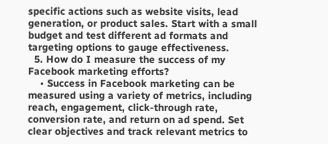specific actions such as website visits, lead generation, or product sales. Start with a small budget and test different ad formats and targeting options to gauge effectiveness.
  5. How do I measure the success of my Facebook marketing efforts?
    • Success in Facebook marketing can be measured using a variety of metrics, including reach, engagement, click-through rate, conversion rate, and return on ad spend. Set clear objectives and track relevant metrics to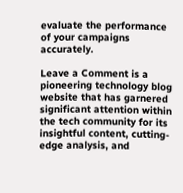evaluate the performance of your campaigns accurately.

Leave a Comment is a pioneering technology blog website that has garnered significant attention within the tech community for its insightful content, cutting-edge analysis, and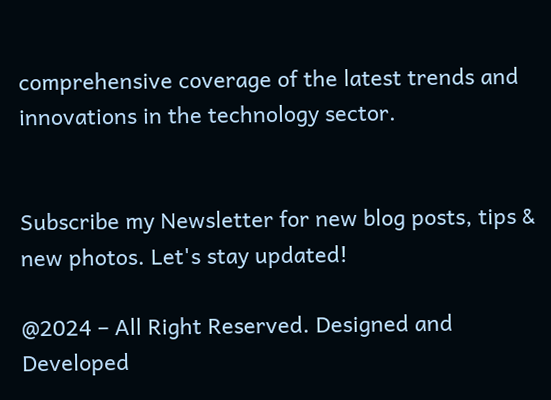comprehensive coverage of the latest trends and innovations in the technology sector.


Subscribe my Newsletter for new blog posts, tips & new photos. Let's stay updated!

@2024 – All Right Reserved. Designed and Developed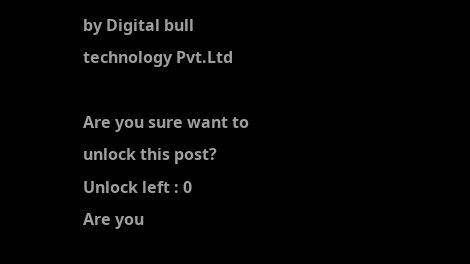by Digital bull technology Pvt.Ltd

Are you sure want to unlock this post?
Unlock left : 0
Are you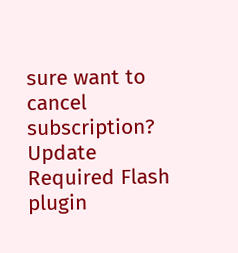sure want to cancel subscription?
Update Required Flash plugin